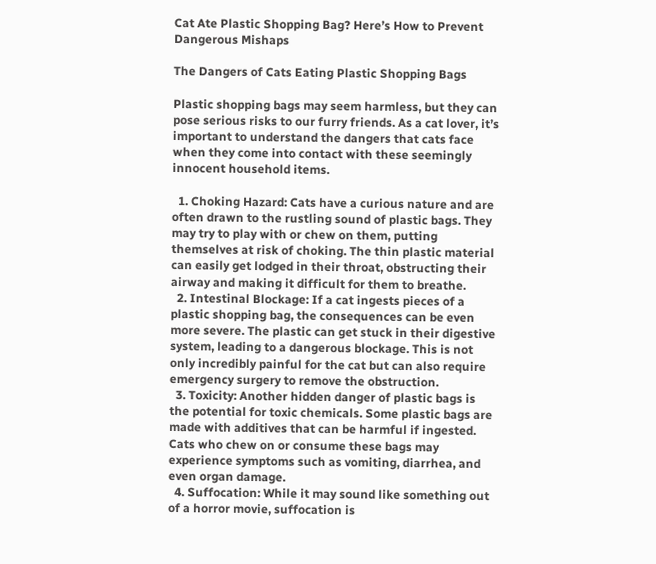Cat Ate Plastic Shopping Bag? Here’s How to Prevent Dangerous Mishaps

The Dangers of Cats Eating Plastic Shopping Bags

Plastic shopping bags may seem harmless, but they can pose serious risks to our furry friends. As a cat lover, it’s important to understand the dangers that cats face when they come into contact with these seemingly innocent household items.

  1. Choking Hazard: Cats have a curious nature and are often drawn to the rustling sound of plastic bags. They may try to play with or chew on them, putting themselves at risk of choking. The thin plastic material can easily get lodged in their throat, obstructing their airway and making it difficult for them to breathe.
  2. Intestinal Blockage: If a cat ingests pieces of a plastic shopping bag, the consequences can be even more severe. The plastic can get stuck in their digestive system, leading to a dangerous blockage. This is not only incredibly painful for the cat but can also require emergency surgery to remove the obstruction.
  3. Toxicity: Another hidden danger of plastic bags is the potential for toxic chemicals. Some plastic bags are made with additives that can be harmful if ingested. Cats who chew on or consume these bags may experience symptoms such as vomiting, diarrhea, and even organ damage.
  4. Suffocation: While it may sound like something out of a horror movie, suffocation is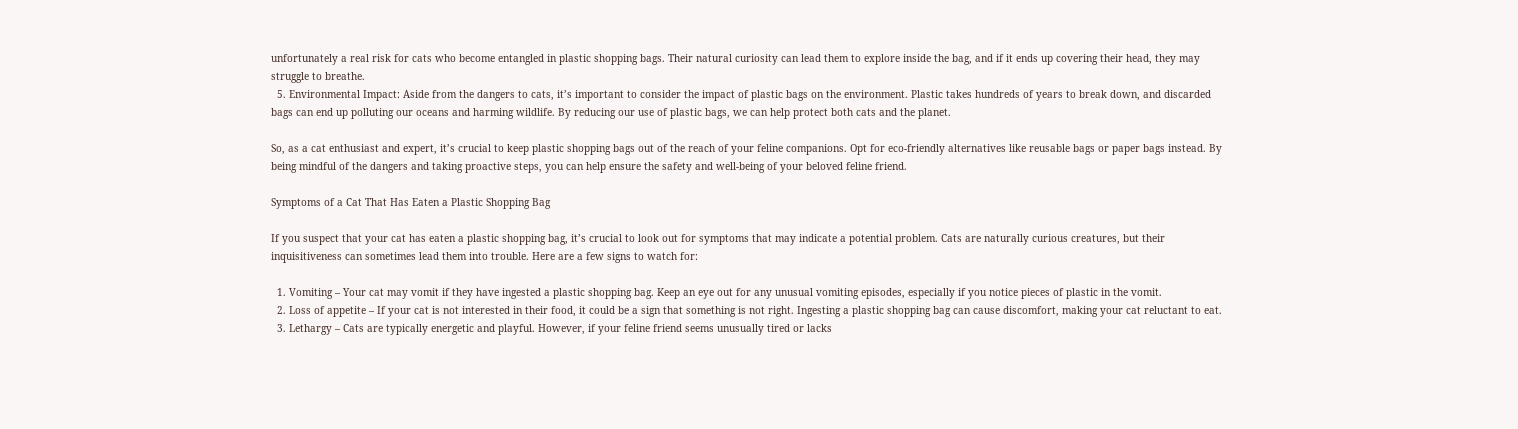unfortunately a real risk for cats who become entangled in plastic shopping bags. Their natural curiosity can lead them to explore inside the bag, and if it ends up covering their head, they may struggle to breathe.
  5. Environmental Impact: Aside from the dangers to cats, it’s important to consider the impact of plastic bags on the environment. Plastic takes hundreds of years to break down, and discarded bags can end up polluting our oceans and harming wildlife. By reducing our use of plastic bags, we can help protect both cats and the planet.

So, as a cat enthusiast and expert, it’s crucial to keep plastic shopping bags out of the reach of your feline companions. Opt for eco-friendly alternatives like reusable bags or paper bags instead. By being mindful of the dangers and taking proactive steps, you can help ensure the safety and well-being of your beloved feline friend.

Symptoms of a Cat That Has Eaten a Plastic Shopping Bag

If you suspect that your cat has eaten a plastic shopping bag, it’s crucial to look out for symptoms that may indicate a potential problem. Cats are naturally curious creatures, but their inquisitiveness can sometimes lead them into trouble. Here are a few signs to watch for:

  1. Vomiting – Your cat may vomit if they have ingested a plastic shopping bag. Keep an eye out for any unusual vomiting episodes, especially if you notice pieces of plastic in the vomit.
  2. Loss of appetite – If your cat is not interested in their food, it could be a sign that something is not right. Ingesting a plastic shopping bag can cause discomfort, making your cat reluctant to eat.
  3. Lethargy – Cats are typically energetic and playful. However, if your feline friend seems unusually tired or lacks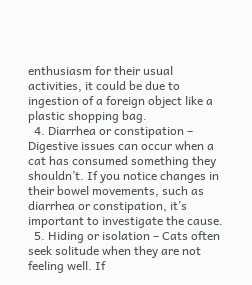enthusiasm for their usual activities, it could be due to ingestion of a foreign object like a plastic shopping bag.
  4. Diarrhea or constipation – Digestive issues can occur when a cat has consumed something they shouldn’t. If you notice changes in their bowel movements, such as diarrhea or constipation, it’s important to investigate the cause.
  5. Hiding or isolation – Cats often seek solitude when they are not feeling well. If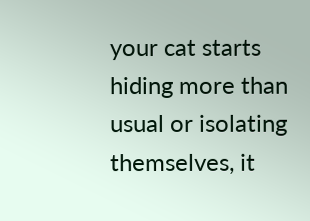your cat starts hiding more than usual or isolating themselves, it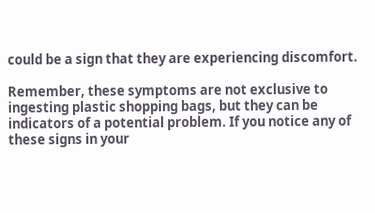could be a sign that they are experiencing discomfort.

Remember, these symptoms are not exclusive to ingesting plastic shopping bags, but they can be indicators of a potential problem. If you notice any of these signs in your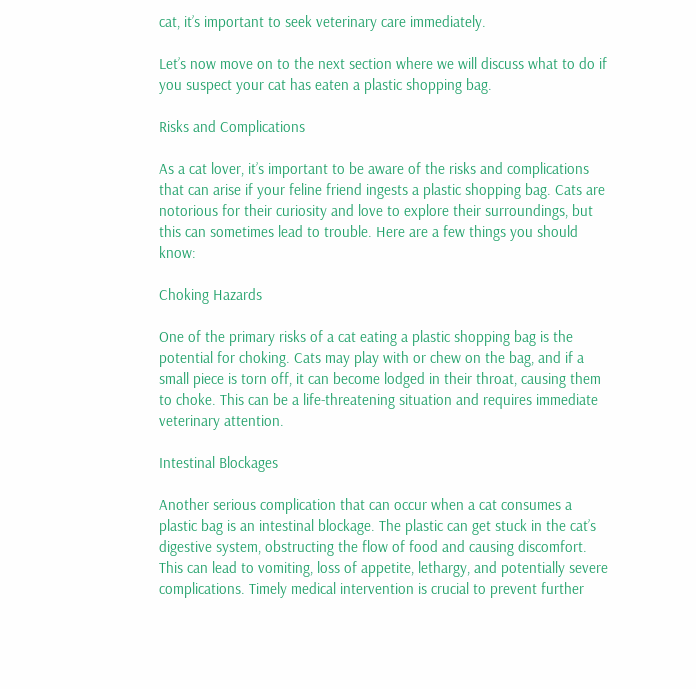cat, it’s important to seek veterinary care immediately.

Let’s now move on to the next section where we will discuss what to do if you suspect your cat has eaten a plastic shopping bag.

Risks and Complications

As a cat lover, it’s important to be aware of the risks and complications that can arise if your feline friend ingests a plastic shopping bag. Cats are notorious for their curiosity and love to explore their surroundings, but this can sometimes lead to trouble. Here are a few things you should know:

Choking Hazards

One of the primary risks of a cat eating a plastic shopping bag is the potential for choking. Cats may play with or chew on the bag, and if a small piece is torn off, it can become lodged in their throat, causing them to choke. This can be a life-threatening situation and requires immediate veterinary attention.

Intestinal Blockages

Another serious complication that can occur when a cat consumes a plastic bag is an intestinal blockage. The plastic can get stuck in the cat’s digestive system, obstructing the flow of food and causing discomfort. This can lead to vomiting, loss of appetite, lethargy, and potentially severe complications. Timely medical intervention is crucial to prevent further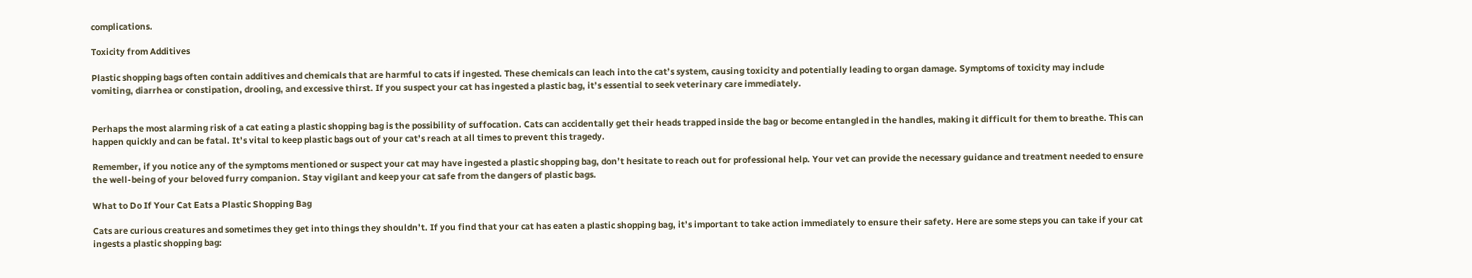complications.

Toxicity from Additives

Plastic shopping bags often contain additives and chemicals that are harmful to cats if ingested. These chemicals can leach into the cat’s system, causing toxicity and potentially leading to organ damage. Symptoms of toxicity may include vomiting, diarrhea or constipation, drooling, and excessive thirst. If you suspect your cat has ingested a plastic bag, it’s essential to seek veterinary care immediately.


Perhaps the most alarming risk of a cat eating a plastic shopping bag is the possibility of suffocation. Cats can accidentally get their heads trapped inside the bag or become entangled in the handles, making it difficult for them to breathe. This can happen quickly and can be fatal. It’s vital to keep plastic bags out of your cat’s reach at all times to prevent this tragedy.

Remember, if you notice any of the symptoms mentioned or suspect your cat may have ingested a plastic shopping bag, don’t hesitate to reach out for professional help. Your vet can provide the necessary guidance and treatment needed to ensure the well-being of your beloved furry companion. Stay vigilant and keep your cat safe from the dangers of plastic bags.

What to Do If Your Cat Eats a Plastic Shopping Bag

Cats are curious creatures and sometimes they get into things they shouldn’t. If you find that your cat has eaten a plastic shopping bag, it’s important to take action immediately to ensure their safety. Here are some steps you can take if your cat ingests a plastic shopping bag: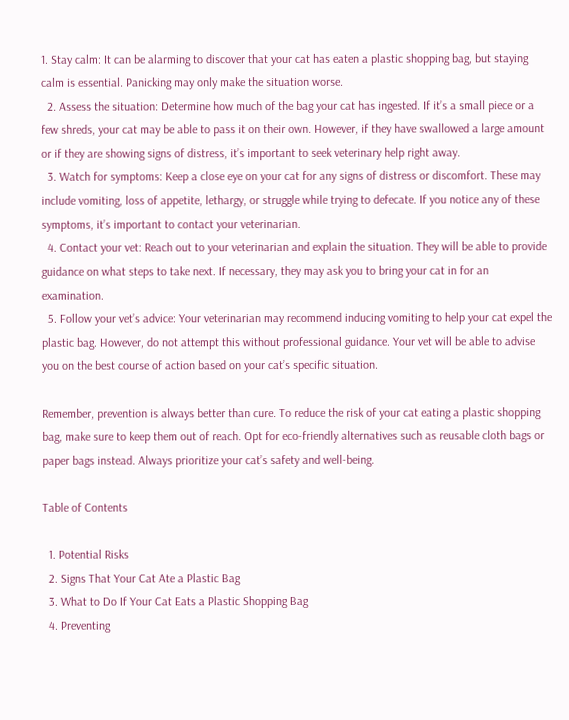1. Stay calm: It can be alarming to discover that your cat has eaten a plastic shopping bag, but staying calm is essential. Panicking may only make the situation worse.
  2. Assess the situation: Determine how much of the bag your cat has ingested. If it’s a small piece or a few shreds, your cat may be able to pass it on their own. However, if they have swallowed a large amount or if they are showing signs of distress, it’s important to seek veterinary help right away.
  3. Watch for symptoms: Keep a close eye on your cat for any signs of distress or discomfort. These may include vomiting, loss of appetite, lethargy, or struggle while trying to defecate. If you notice any of these symptoms, it’s important to contact your veterinarian.
  4. Contact your vet: Reach out to your veterinarian and explain the situation. They will be able to provide guidance on what steps to take next. If necessary, they may ask you to bring your cat in for an examination.
  5. Follow your vet’s advice: Your veterinarian may recommend inducing vomiting to help your cat expel the plastic bag. However, do not attempt this without professional guidance. Your vet will be able to advise you on the best course of action based on your cat’s specific situation.

Remember, prevention is always better than cure. To reduce the risk of your cat eating a plastic shopping bag, make sure to keep them out of reach. Opt for eco-friendly alternatives such as reusable cloth bags or paper bags instead. Always prioritize your cat’s safety and well-being.

Table of Contents

  1. Potential Risks
  2. Signs That Your Cat Ate a Plastic Bag
  3. What to Do If Your Cat Eats a Plastic Shopping Bag
  4. Preventing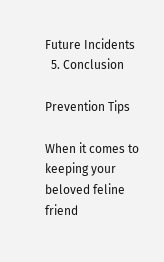Future Incidents
  5. Conclusion

Prevention Tips

When it comes to keeping your beloved feline friend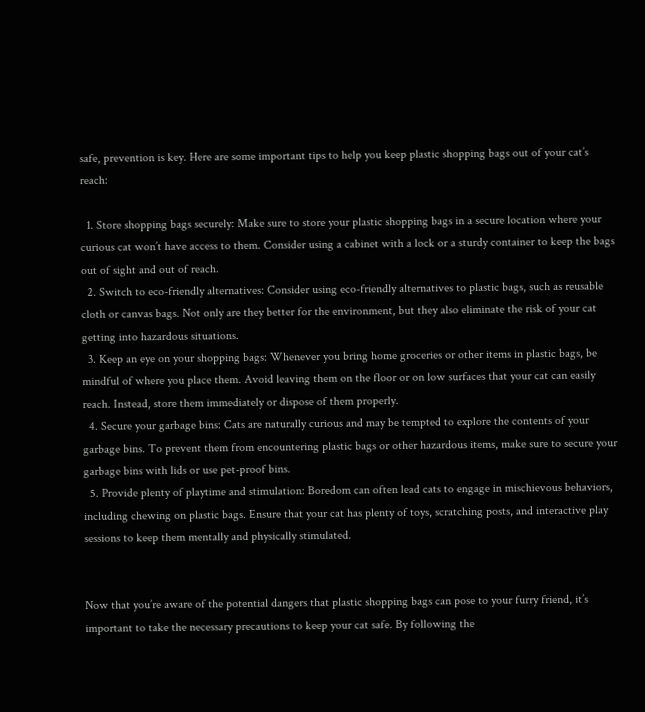safe, prevention is key. Here are some important tips to help you keep plastic shopping bags out of your cat’s reach:

  1. Store shopping bags securely: Make sure to store your plastic shopping bags in a secure location where your curious cat won’t have access to them. Consider using a cabinet with a lock or a sturdy container to keep the bags out of sight and out of reach.
  2. Switch to eco-friendly alternatives: Consider using eco-friendly alternatives to plastic bags, such as reusable cloth or canvas bags. Not only are they better for the environment, but they also eliminate the risk of your cat getting into hazardous situations.
  3. Keep an eye on your shopping bags: Whenever you bring home groceries or other items in plastic bags, be mindful of where you place them. Avoid leaving them on the floor or on low surfaces that your cat can easily reach. Instead, store them immediately or dispose of them properly.
  4. Secure your garbage bins: Cats are naturally curious and may be tempted to explore the contents of your garbage bins. To prevent them from encountering plastic bags or other hazardous items, make sure to secure your garbage bins with lids or use pet-proof bins.
  5. Provide plenty of playtime and stimulation: Boredom can often lead cats to engage in mischievous behaviors, including chewing on plastic bags. Ensure that your cat has plenty of toys, scratching posts, and interactive play sessions to keep them mentally and physically stimulated.


Now that you’re aware of the potential dangers that plastic shopping bags can pose to your furry friend, it’s important to take the necessary precautions to keep your cat safe. By following the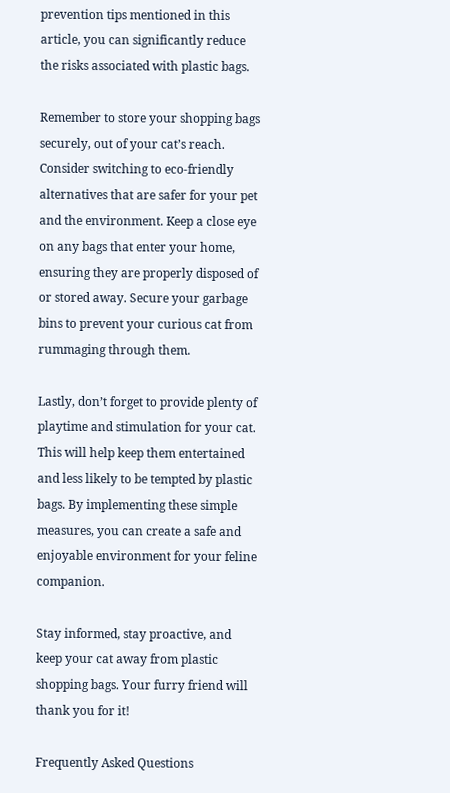prevention tips mentioned in this article, you can significantly reduce the risks associated with plastic bags.

Remember to store your shopping bags securely, out of your cat’s reach. Consider switching to eco-friendly alternatives that are safer for your pet and the environment. Keep a close eye on any bags that enter your home, ensuring they are properly disposed of or stored away. Secure your garbage bins to prevent your curious cat from rummaging through them.

Lastly, don’t forget to provide plenty of playtime and stimulation for your cat. This will help keep them entertained and less likely to be tempted by plastic bags. By implementing these simple measures, you can create a safe and enjoyable environment for your feline companion.

Stay informed, stay proactive, and keep your cat away from plastic shopping bags. Your furry friend will thank you for it!

Frequently Asked Questions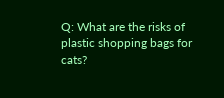Q: What are the risks of plastic shopping bags for cats?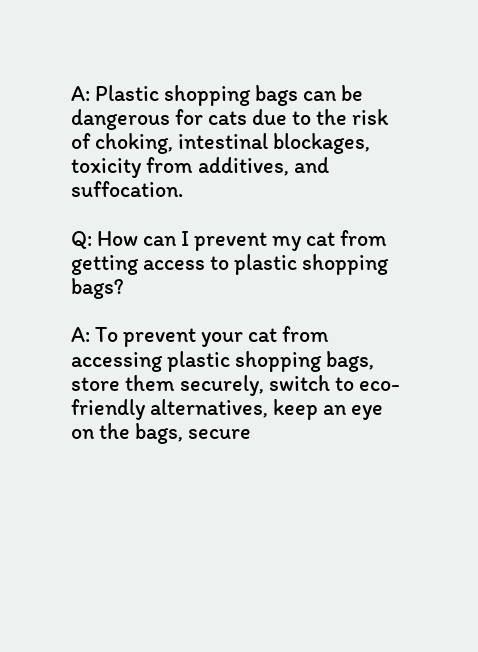A: Plastic shopping bags can be dangerous for cats due to the risk of choking, intestinal blockages, toxicity from additives, and suffocation.

Q: How can I prevent my cat from getting access to plastic shopping bags?

A: To prevent your cat from accessing plastic shopping bags, store them securely, switch to eco-friendly alternatives, keep an eye on the bags, secure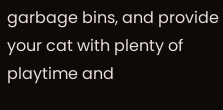garbage bins, and provide your cat with plenty of playtime and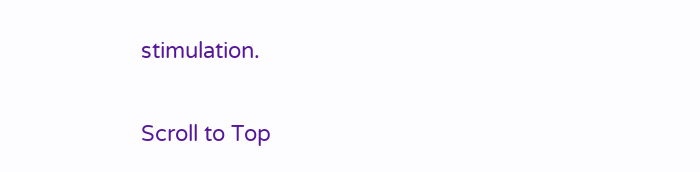stimulation.

Scroll to Top